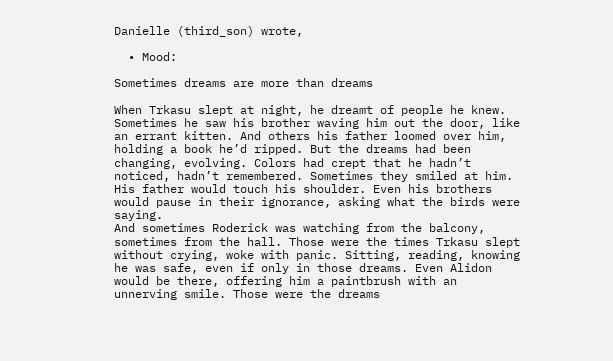Danielle (third_son) wrote,

  • Mood:

Sometimes dreams are more than dreams

When Trkasu slept at night, he dreamt of people he knew. Sometimes he saw his brother waving him out the door, like an errant kitten. And others his father loomed over him, holding a book he’d ripped. But the dreams had been changing, evolving. Colors had crept that he hadn’t noticed, hadn’t remembered. Sometimes they smiled at him. His father would touch his shoulder. Even his brothers would pause in their ignorance, asking what the birds were saying.
And sometimes Roderick was watching from the balcony, sometimes from the hall. Those were the times Trkasu slept without crying, woke with panic. Sitting, reading, knowing he was safe, even if only in those dreams. Even Alidon would be there, offering him a paintbrush with an unnerving smile. Those were the dreams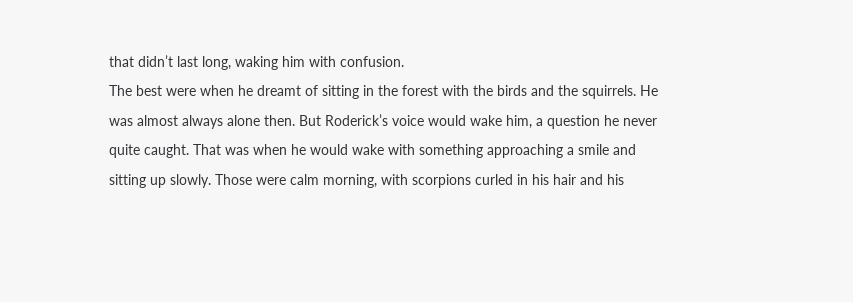that didn’t last long, waking him with confusion.
The best were when he dreamt of sitting in the forest with the birds and the squirrels. He was almost always alone then. But Roderick’s voice would wake him, a question he never quite caught. That was when he would wake with something approaching a smile and sitting up slowly. Those were calm morning, with scorpions curled in his hair and his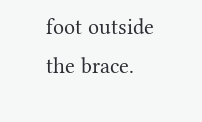foot outside the brace.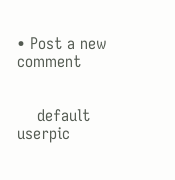• Post a new comment


    default userpic